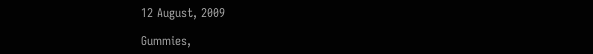12 August, 2009

Gummies,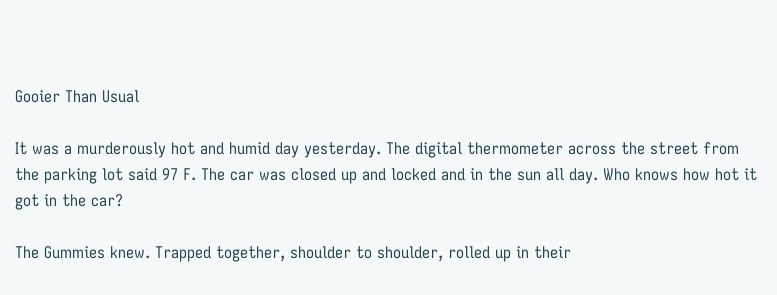Gooier Than Usual

It was a murderously hot and humid day yesterday. The digital thermometer across the street from the parking lot said 97 F. The car was closed up and locked and in the sun all day. Who knows how hot it got in the car?

The Gummies knew. Trapped together, shoulder to shoulder, rolled up in their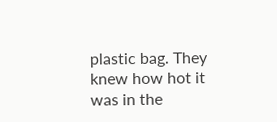plastic bag. They knew how hot it was in the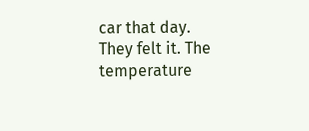car that day. They felt it. The temperature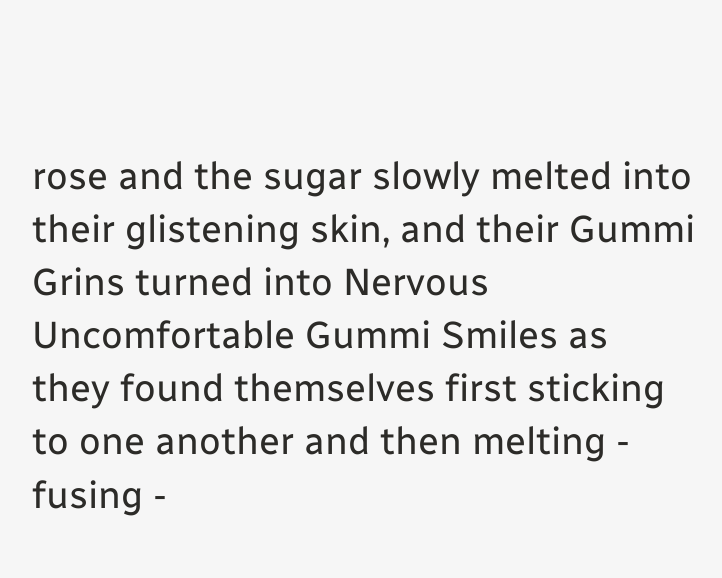rose and the sugar slowly melted into their glistening skin, and their Gummi Grins turned into Nervous Uncomfortable Gummi Smiles as they found themselves first sticking to one another and then melting - fusing -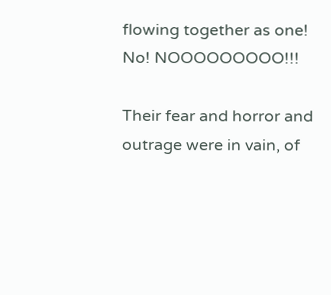flowing together as one! No! NOOOOOOOOO!!!

Their fear and horror and outrage were in vain, of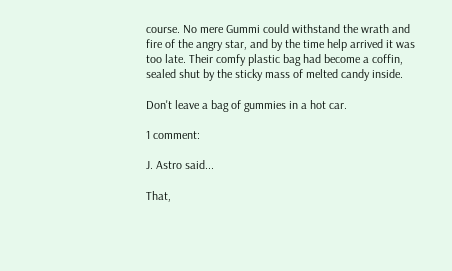course. No mere Gummi could withstand the wrath and fire of the angry star, and by the time help arrived it was too late. Their comfy plastic bag had become a coffin, sealed shut by the sticky mass of melted candy inside.

Don't leave a bag of gummies in a hot car.

1 comment:

J. Astro said...

That,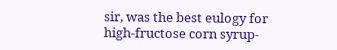sir, was the best eulogy for high-fructose corn syrup-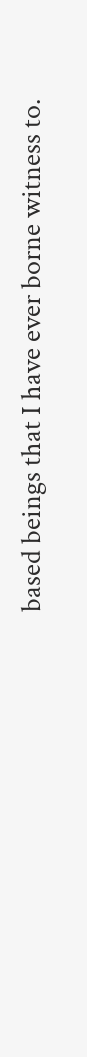based beings that I have ever borne witness to.